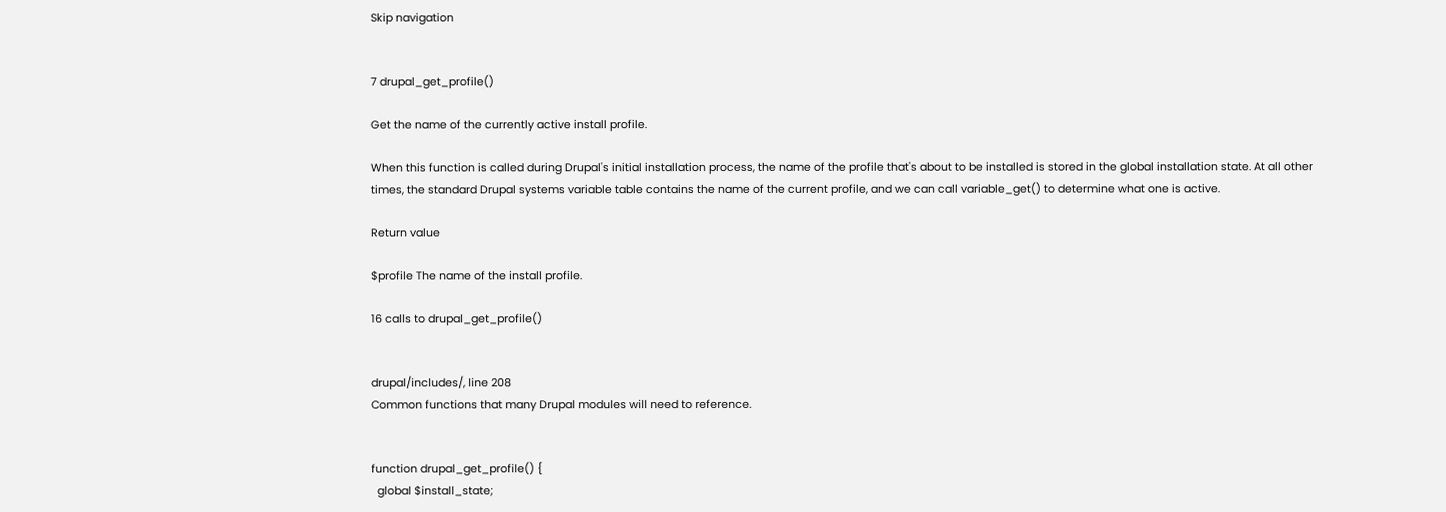Skip navigation


7 drupal_get_profile()

Get the name of the currently active install profile.

When this function is called during Drupal's initial installation process, the name of the profile that's about to be installed is stored in the global installation state. At all other times, the standard Drupal systems variable table contains the name of the current profile, and we can call variable_get() to determine what one is active.

Return value

$profile The name of the install profile.

16 calls to drupal_get_profile()


drupal/includes/, line 208
Common functions that many Drupal modules will need to reference.


function drupal_get_profile() {
  global $install_state;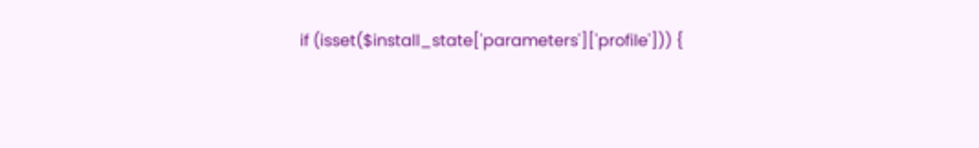if (isset($install_state['parameters']['profile'])) {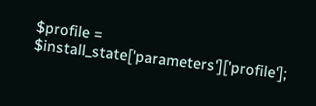$profile = $install_state['parameters']['profile'];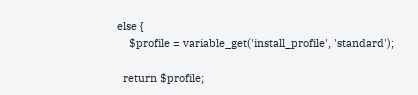else {
    $profile = variable_get('install_profile', 'standard');

  return $profile;